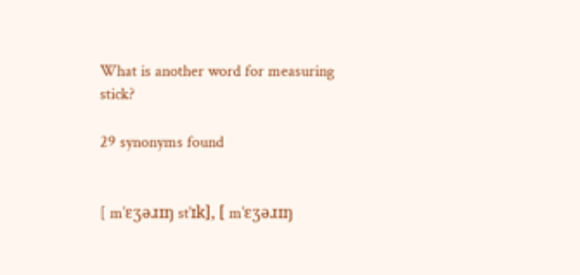What is another word for measuring stick?

29 synonyms found


[ mˈɛʒəɹɪŋ stˈɪk], [ mˈɛʒəɹɪŋ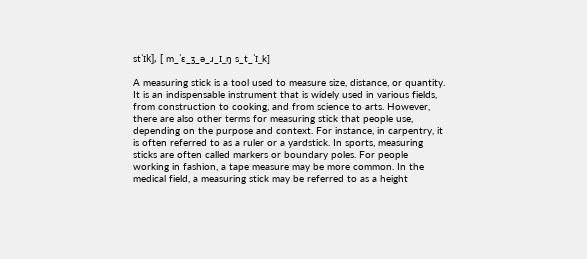stˈɪk], [ m_ˈɛ_ʒ_ə_ɹ_ɪ_ŋ s_t_ˈɪ_k]

A measuring stick is a tool used to measure size, distance, or quantity. It is an indispensable instrument that is widely used in various fields, from construction to cooking, and from science to arts. However, there are also other terms for measuring stick that people use, depending on the purpose and context. For instance, in carpentry, it is often referred to as a ruler or a yardstick. In sports, measuring sticks are often called markers or boundary poles. For people working in fashion, a tape measure may be more common. In the medical field, a measuring stick may be referred to as a height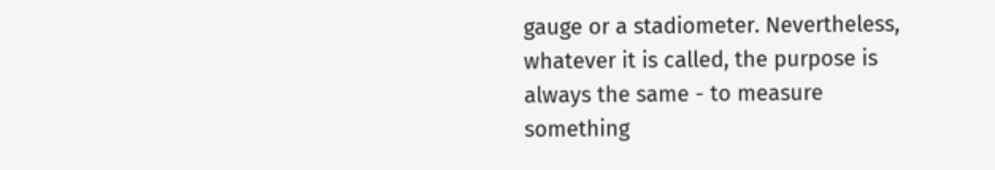gauge or a stadiometer. Nevertheless, whatever it is called, the purpose is always the same - to measure something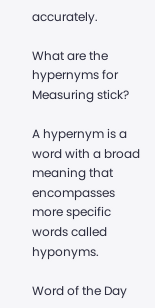accurately.

What are the hypernyms for Measuring stick?

A hypernym is a word with a broad meaning that encompasses more specific words called hyponyms.

Word of the Day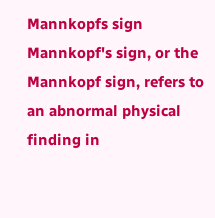Mannkopfs sign
Mannkopf's sign, or the Mannkopf sign, refers to an abnormal physical finding in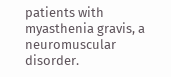patients with myasthenia gravis, a neuromuscular disorder.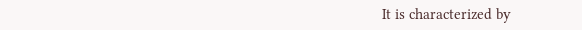It is characterized by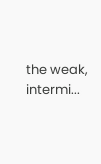the weak, intermi...